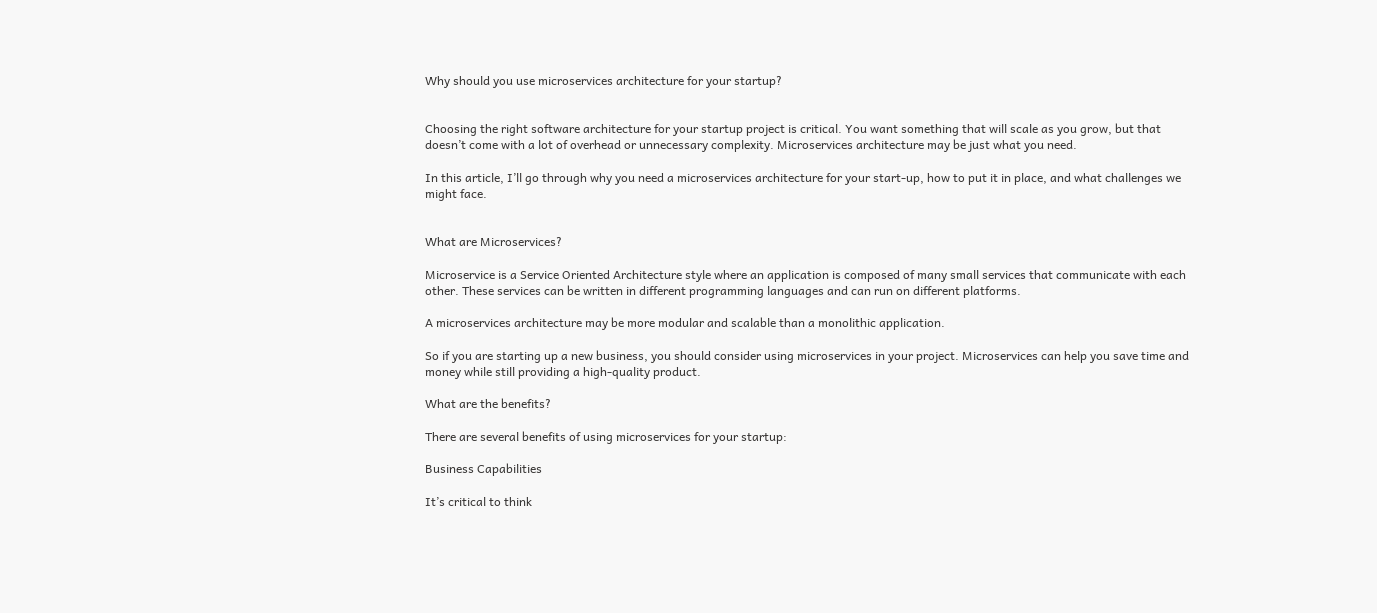Why should you use microservices architecture for your startup?


Choosing the right software architecture for your startup project is critical. You want something that will scale as you grow, but that doesn’t come with a lot of overhead or unnecessary complexity. Microservices architecture may be just what you need.

In this article, I’ll go through why you need a microservices architecture for your start-up, how to put it in place, and what challenges we might face.


What are Microservices?

Microservice is a Service Oriented Architecture style where an application is composed of many small services that communicate with each other. These services can be written in different programming languages and can run on different platforms.

A microservices architecture may be more modular and scalable than a monolithic application.

So if you are starting up a new business, you should consider using microservices in your project. Microservices can help you save time and money while still providing a high-quality product.

What are the benefits?

There are several benefits of using microservices for your startup:

Business Capabilities

It’s critical to think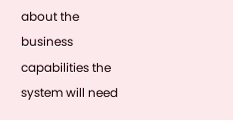about the business capabilities the system will need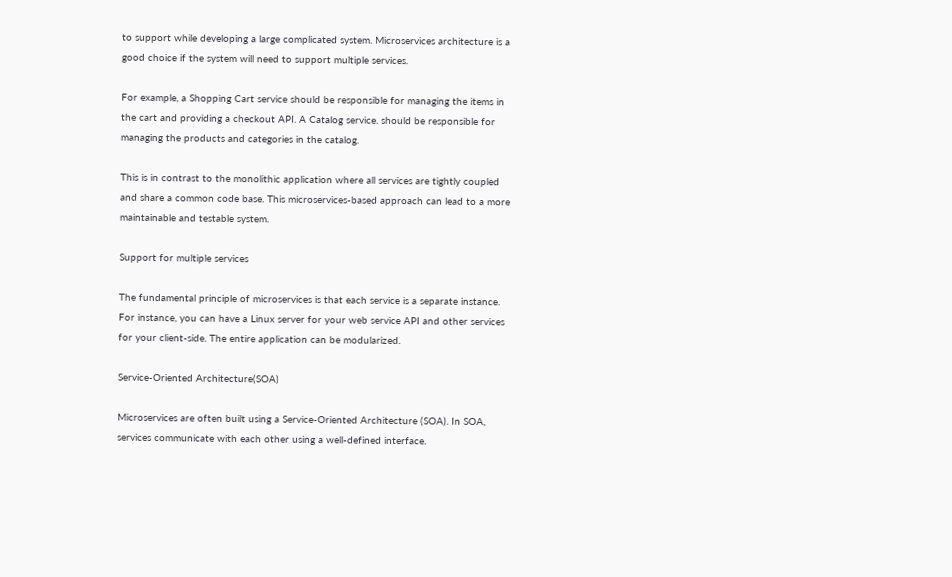to support while developing a large complicated system. Microservices architecture is a good choice if the system will need to support multiple services.

For example, a Shopping Cart service should be responsible for managing the items in the cart and providing a checkout API. A Catalog service. should be responsible for managing the products and categories in the catalog.

This is in contrast to the monolithic application where all services are tightly coupled and share a common code base. This microservices-based approach can lead to a more maintainable and testable system.

Support for multiple services

The fundamental principle of microservices is that each service is a separate instance. For instance, you can have a Linux server for your web service API and other services for your client-side. The entire application can be modularized.

Service-Oriented Architecture(SOA)

Microservices are often built using a Service-Oriented Architecture (SOA). In SOA, services communicate with each other using a well-defined interface.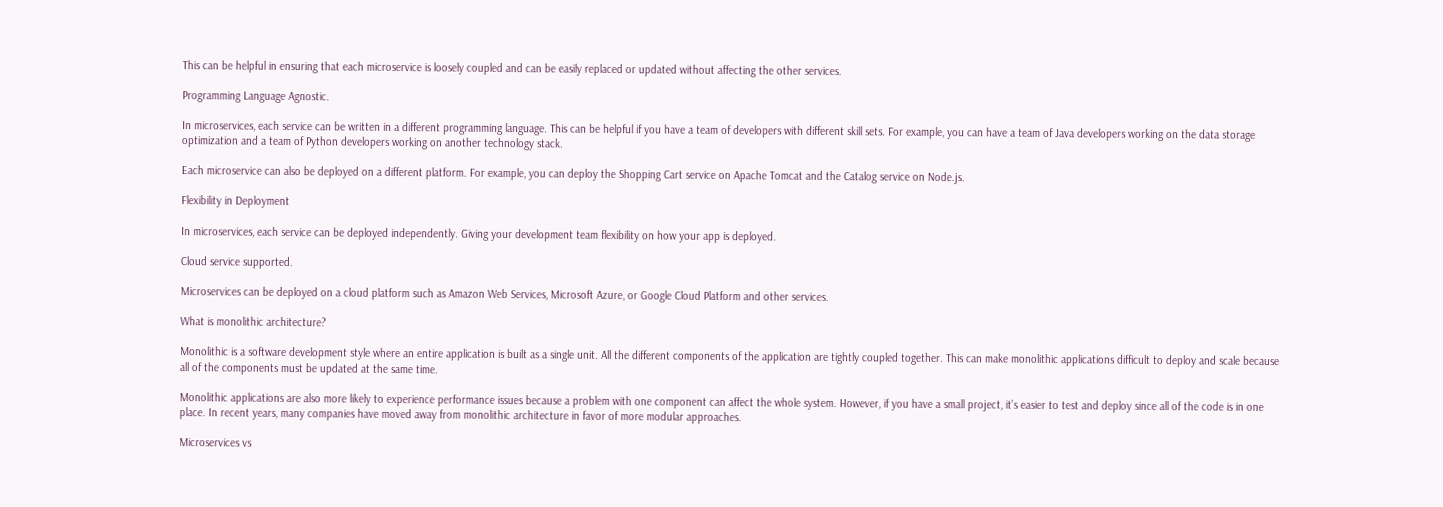This can be helpful in ensuring that each microservice is loosely coupled and can be easily replaced or updated without affecting the other services.

Programming Language Agnostic.

In microservices, each service can be written in a different programming language. This can be helpful if you have a team of developers with different skill sets. For example, you can have a team of Java developers working on the data storage optimization and a team of Python developers working on another technology stack.

Each microservice can also be deployed on a different platform. For example, you can deploy the Shopping Cart service on Apache Tomcat and the Catalog service on Node.js.

Flexibility in Deployment

In microservices, each service can be deployed independently. Giving your development team flexibility on how your app is deployed.

Cloud service supported.

Microservices can be deployed on a cloud platform such as Amazon Web Services, Microsoft Azure, or Google Cloud Platform and other services.

What is monolithic architecture?

Monolithic is a software development style where an entire application is built as a single unit. All the different components of the application are tightly coupled together. This can make monolithic applications difficult to deploy and scale because all of the components must be updated at the same time.

Monolithic applications are also more likely to experience performance issues because a problem with one component can affect the whole system. However, if you have a small project, it’s easier to test and deploy since all of the code is in one place. In recent years, many companies have moved away from monolithic architecture in favor of more modular approaches.

Microservices vs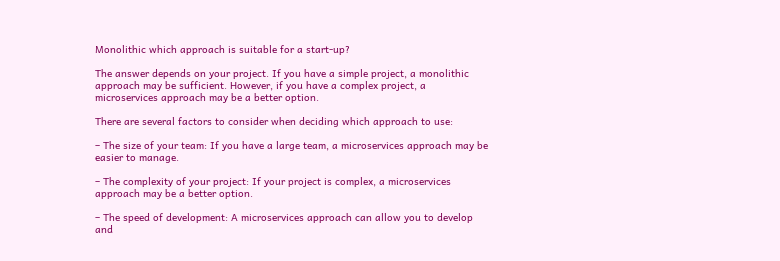Monolithic which approach is suitable for a start-up?

The answer depends on your project. If you have a simple project, a monolithic approach may be sufficient. However, if you have a complex project, a microservices approach may be a better option.

There are several factors to consider when deciding which approach to use:

– The size of your team: If you have a large team, a microservices approach may be easier to manage.

– The complexity of your project: If your project is complex, a microservices approach may be a better option.

– The speed of development: A microservices approach can allow you to develop and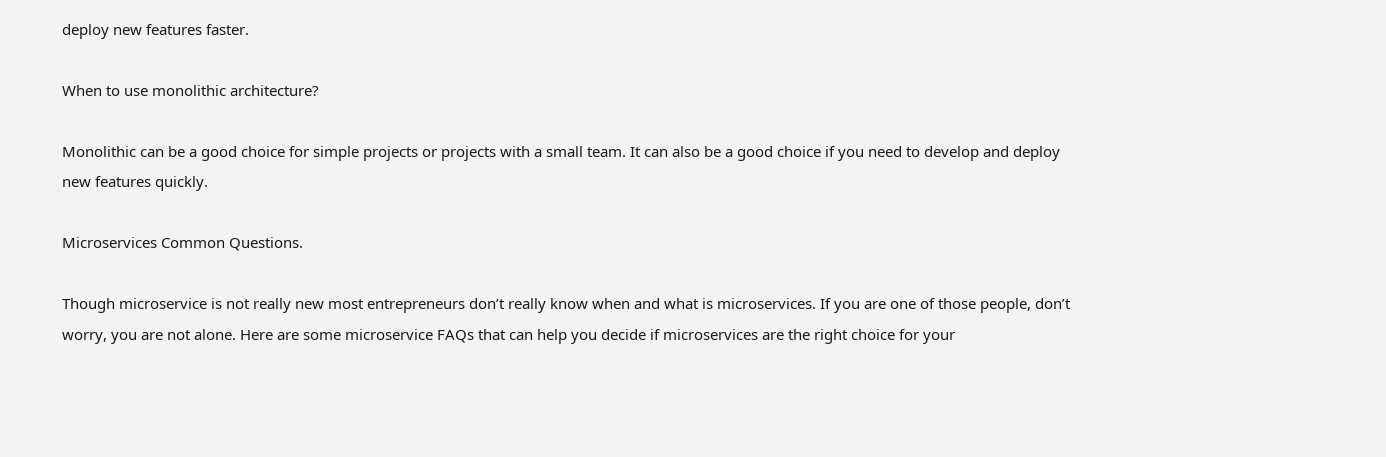deploy new features faster.

When to use monolithic architecture?

Monolithic can be a good choice for simple projects or projects with a small team. It can also be a good choice if you need to develop and deploy new features quickly.

Microservices Common Questions.

Though microservice is not really new most entrepreneurs don’t really know when and what is microservices. If you are one of those people, don’t worry, you are not alone. Here are some microservice FAQs that can help you decide if microservices are the right choice for your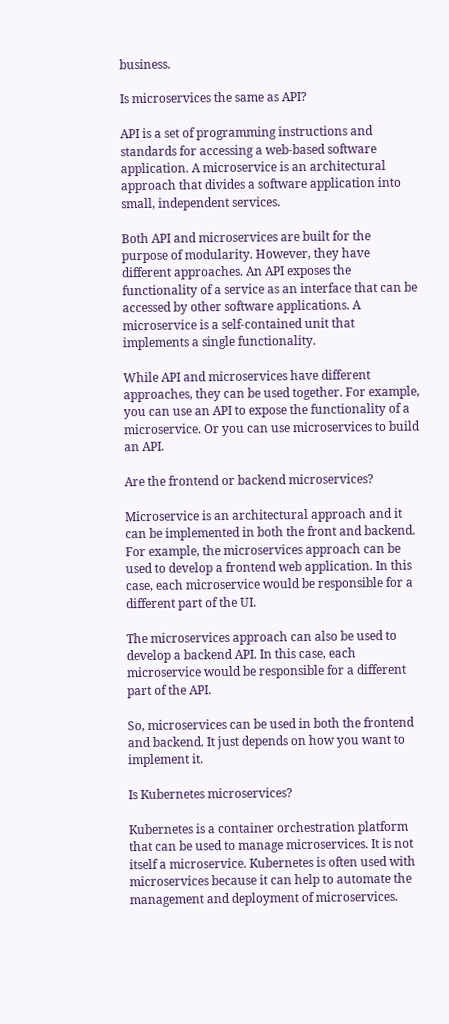business.

Is microservices the same as API?

API is a set of programming instructions and standards for accessing a web-based software application. A microservice is an architectural approach that divides a software application into small, independent services.

Both API and microservices are built for the purpose of modularity. However, they have different approaches. An API exposes the functionality of a service as an interface that can be accessed by other software applications. A microservice is a self-contained unit that implements a single functionality.

While API and microservices have different approaches, they can be used together. For example, you can use an API to expose the functionality of a microservice. Or you can use microservices to build an API.

Are the frontend or backend microservices?

Microservice is an architectural approach and it can be implemented in both the front and backend. For example, the microservices approach can be used to develop a frontend web application. In this case, each microservice would be responsible for a different part of the UI.

The microservices approach can also be used to develop a backend API. In this case, each microservice would be responsible for a different part of the API.

So, microservices can be used in both the frontend and backend. It just depends on how you want to implement it.

Is Kubernetes microservices?

Kubernetes is a container orchestration platform that can be used to manage microservices. It is not itself a microservice. Kubernetes is often used with microservices because it can help to automate the management and deployment of microservices.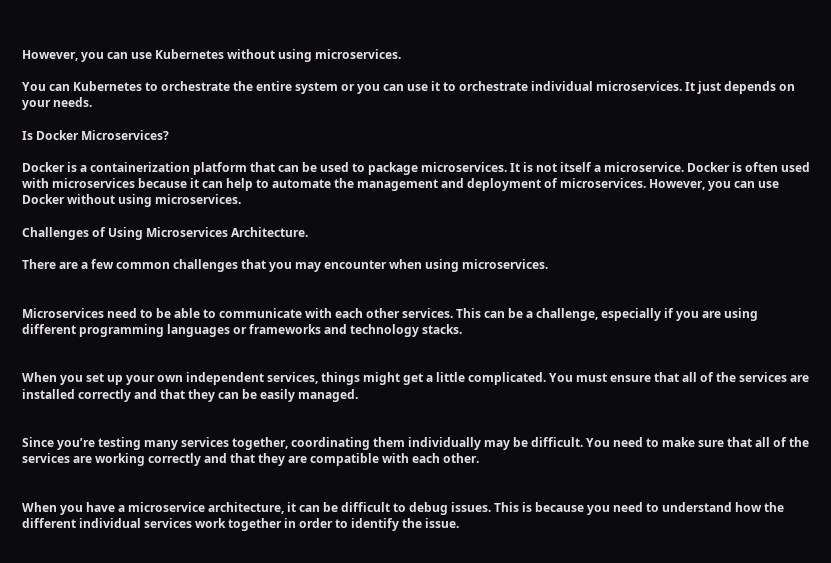However, you can use Kubernetes without using microservices.

You can Kubernetes to orchestrate the entire system or you can use it to orchestrate individual microservices. It just depends on your needs.

Is Docker Microservices?

Docker is a containerization platform that can be used to package microservices. It is not itself a microservice. Docker is often used with microservices because it can help to automate the management and deployment of microservices. However, you can use Docker without using microservices.

Challenges of Using Microservices Architecture.

There are a few common challenges that you may encounter when using microservices.


Microservices need to be able to communicate with each other services. This can be a challenge, especially if you are using different programming languages or frameworks and technology stacks.


When you set up your own independent services, things might get a little complicated. You must ensure that all of the services are installed correctly and that they can be easily managed.


Since you’re testing many services together, coordinating them individually may be difficult. You need to make sure that all of the services are working correctly and that they are compatible with each other.


When you have a microservice architecture, it can be difficult to debug issues. This is because you need to understand how the different individual services work together in order to identify the issue.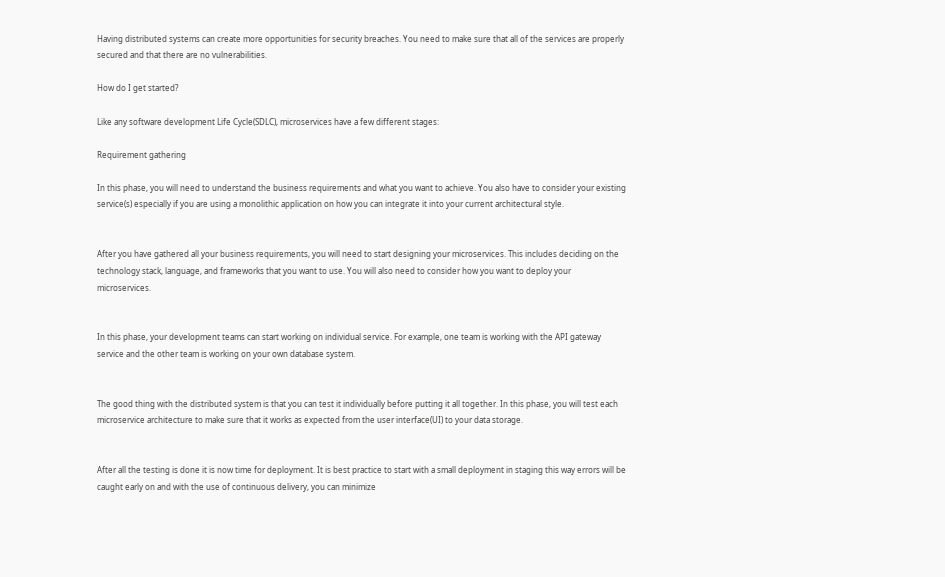Having distributed systems can create more opportunities for security breaches. You need to make sure that all of the services are properly secured and that there are no vulnerabilities.

How do I get started?

Like any software development Life Cycle(SDLC), microservices have a few different stages:

Requirement gathering

In this phase, you will need to understand the business requirements and what you want to achieve. You also have to consider your existing service(s) especially if you are using a monolithic application on how you can integrate it into your current architectural style.


After you have gathered all your business requirements, you will need to start designing your microservices. This includes deciding on the technology stack, language, and frameworks that you want to use. You will also need to consider how you want to deploy your microservices.


In this phase, your development teams can start working on individual service. For example, one team is working with the API gateway service and the other team is working on your own database system.


The good thing with the distributed system is that you can test it individually before putting it all together. In this phase, you will test each microservice architecture to make sure that it works as expected from the user interface(UI) to your data storage.


After all the testing is done it is now time for deployment. It is best practice to start with a small deployment in staging this way errors will be caught early on and with the use of continuous delivery, you can minimize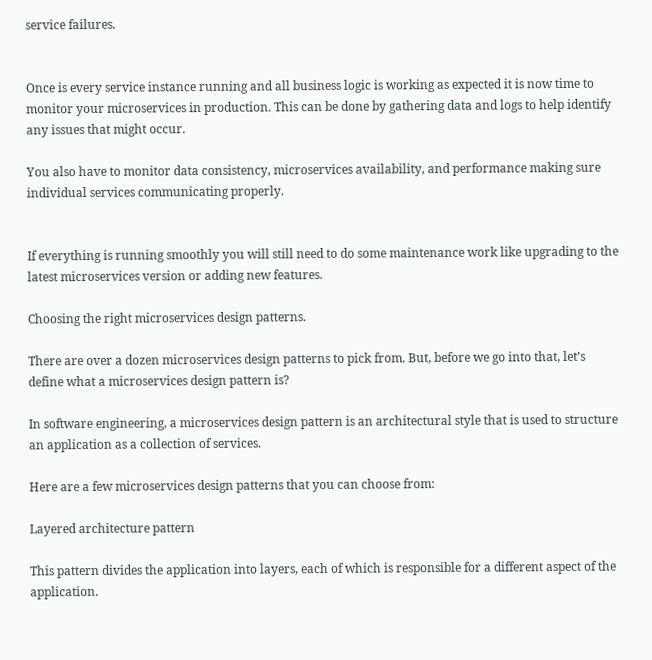service failures.


Once is every service instance running and all business logic is working as expected it is now time to monitor your microservices in production. This can be done by gathering data and logs to help identify any issues that might occur.

You also have to monitor data consistency, microservices availability, and performance making sure individual services communicating properly.


If everything is running smoothly you will still need to do some maintenance work like upgrading to the latest microservices version or adding new features.

Choosing the right microservices design patterns.

There are over a dozen microservices design patterns to pick from. But, before we go into that, let’s define what a microservices design pattern is?

In software engineering, a microservices design pattern is an architectural style that is used to structure an application as a collection of services.

Here are a few microservices design patterns that you can choose from:

Layered architecture pattern

This pattern divides the application into layers, each of which is responsible for a different aspect of the application.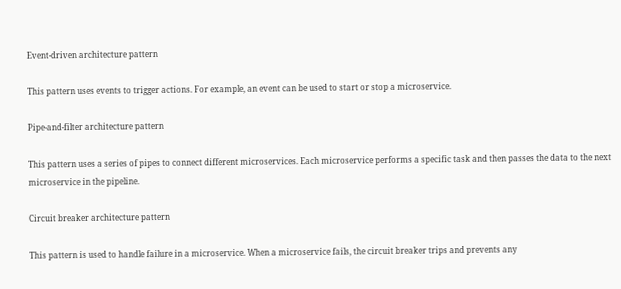Event-driven architecture pattern

This pattern uses events to trigger actions. For example, an event can be used to start or stop a microservice.

Pipe-and-filter architecture pattern

This pattern uses a series of pipes to connect different microservices. Each microservice performs a specific task and then passes the data to the next microservice in the pipeline.

Circuit breaker architecture pattern

This pattern is used to handle failure in a microservice. When a microservice fails, the circuit breaker trips and prevents any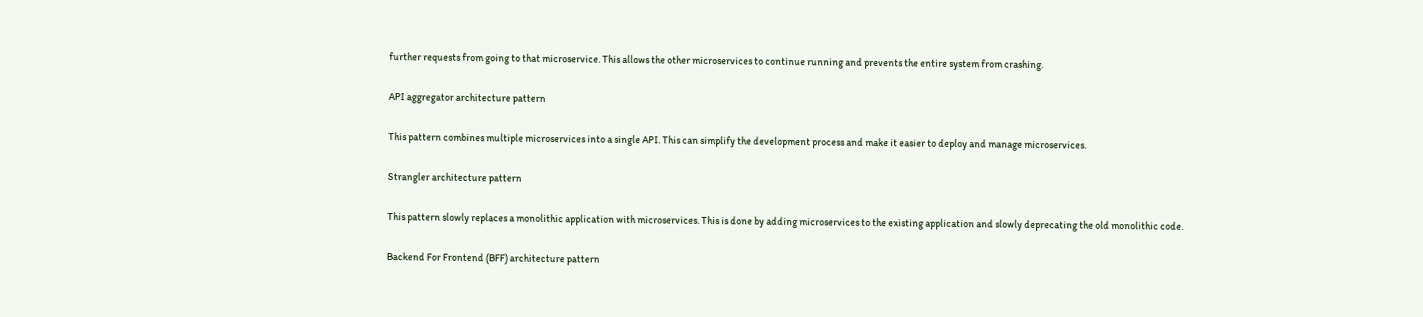further requests from going to that microservice. This allows the other microservices to continue running and prevents the entire system from crashing.

API aggregator architecture pattern

This pattern combines multiple microservices into a single API. This can simplify the development process and make it easier to deploy and manage microservices.

Strangler architecture pattern

This pattern slowly replaces a monolithic application with microservices. This is done by adding microservices to the existing application and slowly deprecating the old monolithic code.

Backend For Frontend (BFF) architecture pattern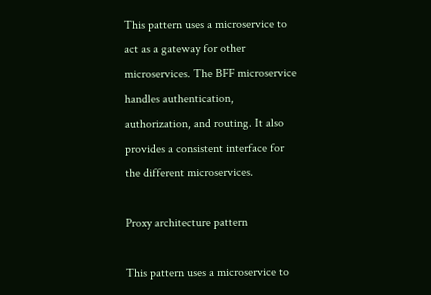This pattern uses a microservice to act as a gateway for other microservices. The BFF microservice handles authentication, authorization, and routing. It also provides a consistent interface for the different microservices.

Proxy architecture pattern

This pattern uses a microservice to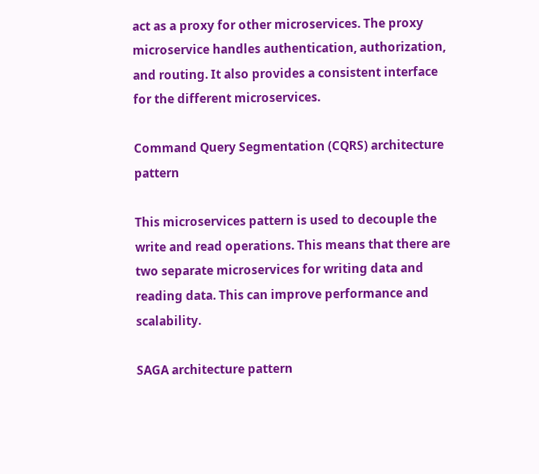act as a proxy for other microservices. The proxy microservice handles authentication, authorization, and routing. It also provides a consistent interface for the different microservices.

Command Query Segmentation (CQRS) architecture pattern

This microservices pattern is used to decouple the write and read operations. This means that there are two separate microservices for writing data and reading data. This can improve performance and scalability.

SAGA architecture pattern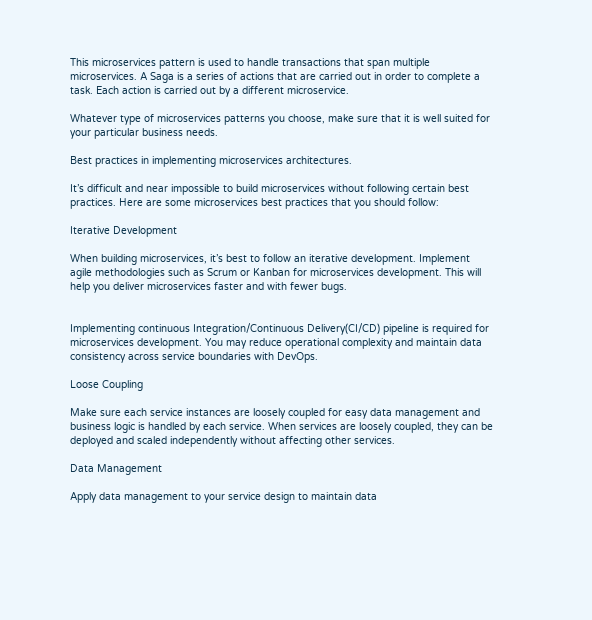This microservices pattern is used to handle transactions that span multiple microservices. A Saga is a series of actions that are carried out in order to complete a task. Each action is carried out by a different microservice.

Whatever type of microservices patterns you choose, make sure that it is well suited for your particular business needs.

Best practices in implementing microservices architectures.

It’s difficult and near impossible to build microservices without following certain best practices. Here are some microservices best practices that you should follow:

Iterative Development

When building microservices, it’s best to follow an iterative development. Implement agile methodologies such as Scrum or Kanban for microservices development. This will help you deliver microservices faster and with fewer bugs.


Implementing continuous Integration/Continuous Delivery(CI/CD) pipeline is required for microservices development. You may reduce operational complexity and maintain data consistency across service boundaries with DevOps.

Loose Coupling

Make sure each service instances are loosely coupled for easy data management and business logic is handled by each service. When services are loosely coupled, they can be deployed and scaled independently without affecting other services.

Data Management

Apply data management to your service design to maintain data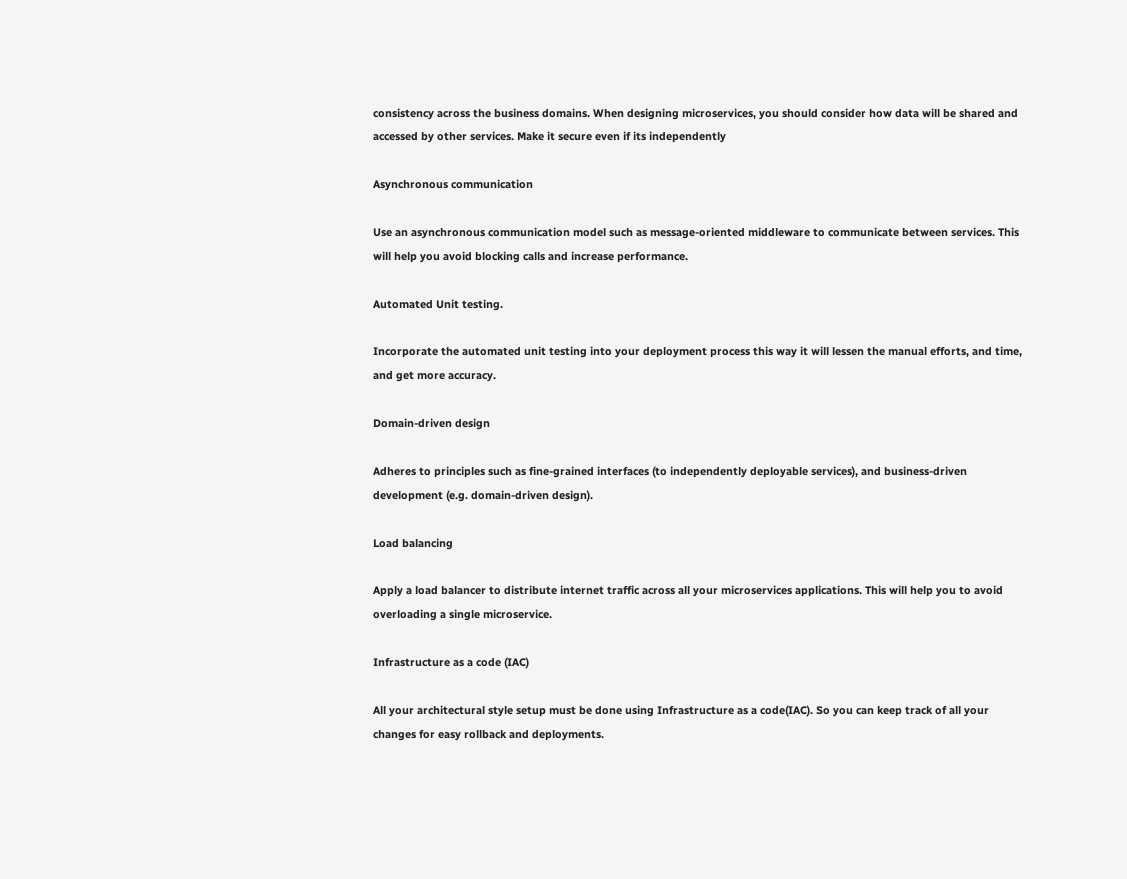consistency across the business domains. When designing microservices, you should consider how data will be shared and accessed by other services. Make it secure even if its independently

Asynchronous communication

Use an asynchronous communication model such as message-oriented middleware to communicate between services. This will help you avoid blocking calls and increase performance.

Automated Unit testing.

Incorporate the automated unit testing into your deployment process this way it will lessen the manual efforts, and time, and get more accuracy.

Domain-driven design

Adheres to principles such as fine-grained interfaces (to independently deployable services), and business-driven development (e.g. domain-driven design).

Load balancing

Apply a load balancer to distribute internet traffic across all your microservices applications. This will help you to avoid overloading a single microservice.

Infrastructure as a code (IAC)

All your architectural style setup must be done using Infrastructure as a code(IAC). So you can keep track of all your changes for easy rollback and deployments.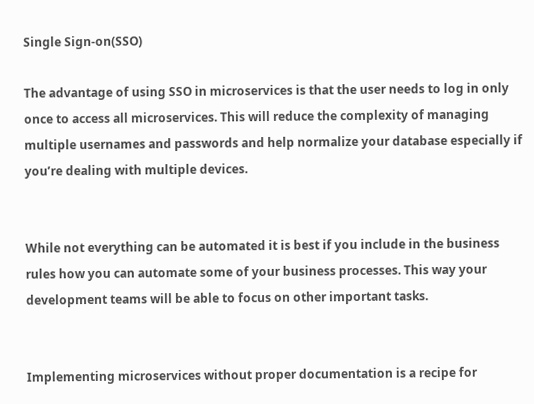Single Sign-on(SSO)

The advantage of using SSO in microservices is that the user needs to log in only once to access all microservices. This will reduce the complexity of managing multiple usernames and passwords and help normalize your database especially if you’re dealing with multiple devices.


While not everything can be automated it is best if you include in the business rules how you can automate some of your business processes. This way your development teams will be able to focus on other important tasks.


Implementing microservices without proper documentation is a recipe for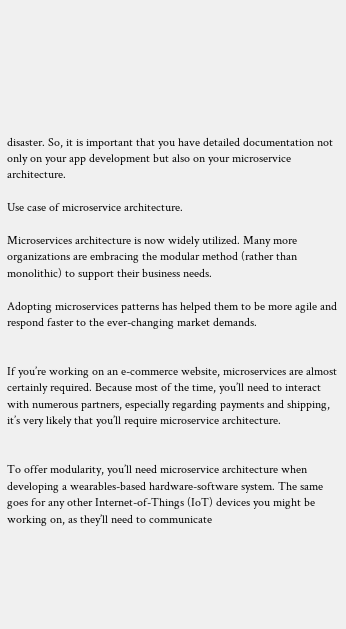disaster. So, it is important that you have detailed documentation not only on your app development but also on your microservice architecture.

Use case of microservice architecture.

Microservices architecture is now widely utilized. Many more organizations are embracing the modular method (rather than monolithic) to support their business needs.

Adopting microservices patterns has helped them to be more agile and respond faster to the ever-changing market demands.


If you’re working on an e-commerce website, microservices are almost certainly required. Because most of the time, you’ll need to interact with numerous partners, especially regarding payments and shipping, it’s very likely that you’ll require microservice architecture.


To offer modularity, you’ll need microservice architecture when developing a wearables-based hardware-software system. The same goes for any other Internet-of-Things (IoT) devices you might be working on, as they’ll need to communicate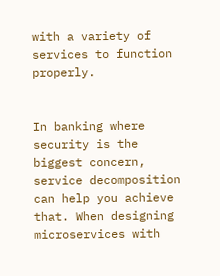with a variety of services to function properly.


In banking where security is the biggest concern, service decomposition can help you achieve that. When designing microservices with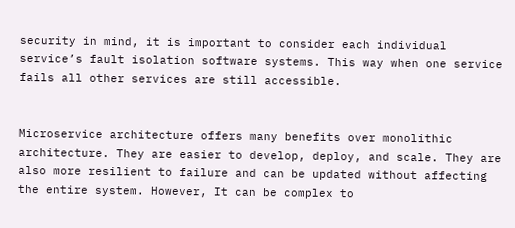security in mind, it is important to consider each individual service’s fault isolation software systems. This way when one service fails all other services are still accessible.


Microservice architecture offers many benefits over monolithic architecture. They are easier to develop, deploy, and scale. They are also more resilient to failure and can be updated without affecting the entire system. However, It can be complex to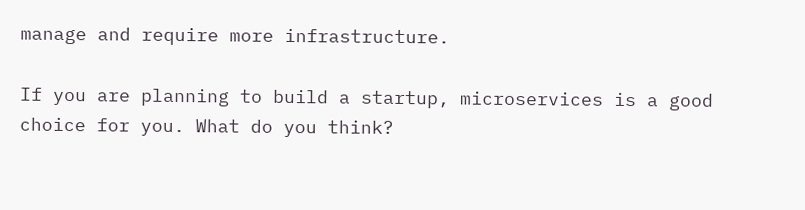manage and require more infrastructure.

If you are planning to build a startup, microservices is a good choice for you. What do you think?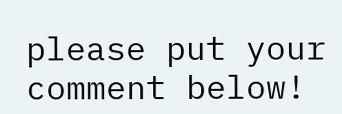please put your comment below!